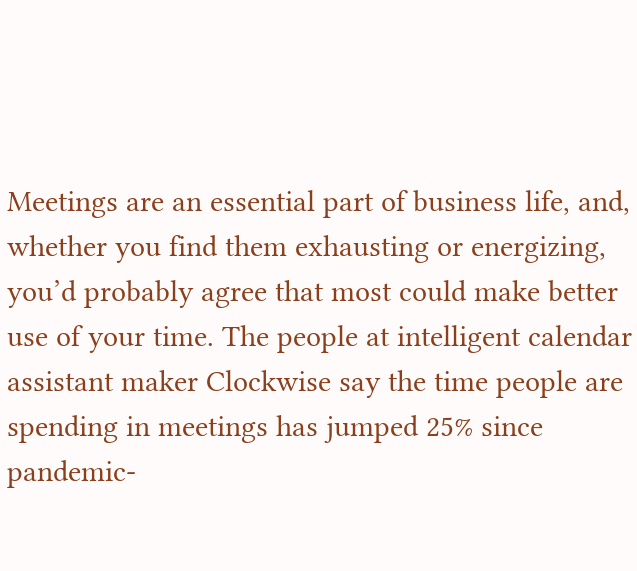Meetings are an essential part of business life, and, whether you find them exhausting or energizing, you’d probably agree that most could make better use of your time. The people at intelligent calendar assistant maker Clockwise say the time people are spending in meetings has jumped 25% since pandemic-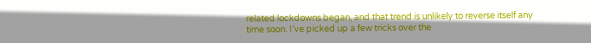related lockdowns began, and that trend is unlikely to reverse itself any time soon. I’ve picked up a few tricks over the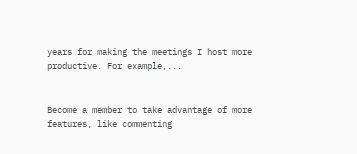years for making the meetings I host more productive. For example,...


Become a member to take advantage of more features, like commenting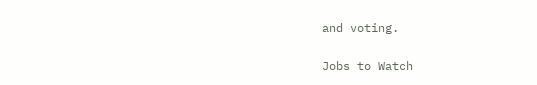and voting.

Jobs to Watch